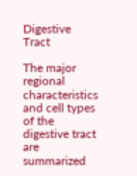Digestive Tract

The major regional characteristics and cell types of the digestive tract are summarized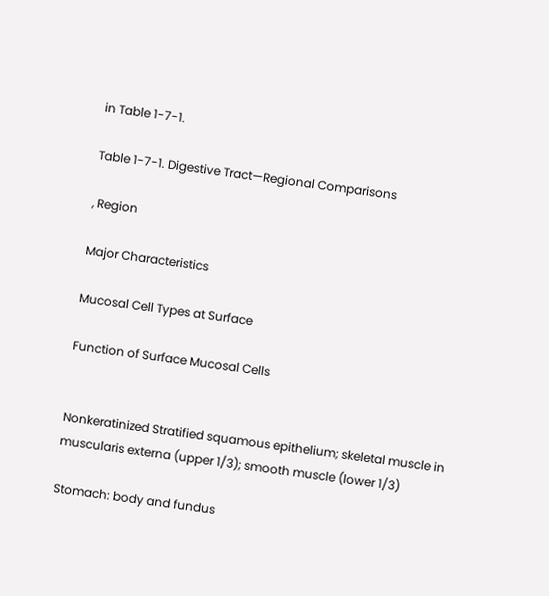in Table 1-7-1.

Table 1-7-1. Digestive Tract—Regional Comparisons

, Region

Major Characteristics

Mucosal Cell Types at Surface

Function of Surface Mucosal Cells


Nonkeratinized Stratified squamous epithelium; skeletal muscle in muscularis externa (upper 1/3); smooth muscle (lower 1/3)

Stomach: body and fundus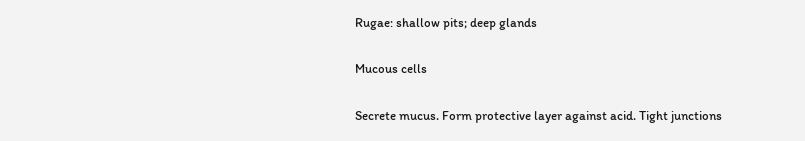Rugae: shallow pits; deep glands

Mucous cells

Secrete mucus. Form protective layer against acid. Tight junctions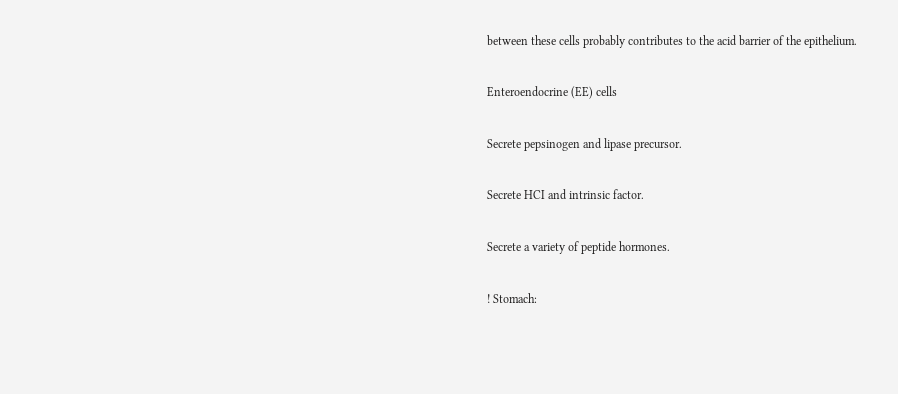between these cells probably contributes to the acid barrier of the epithelium.

Enteroendocrine (EE) cells

Secrete pepsinogen and lipase precursor.

Secrete HCI and intrinsic factor.

Secrete a variety of peptide hormones.

! Stomach: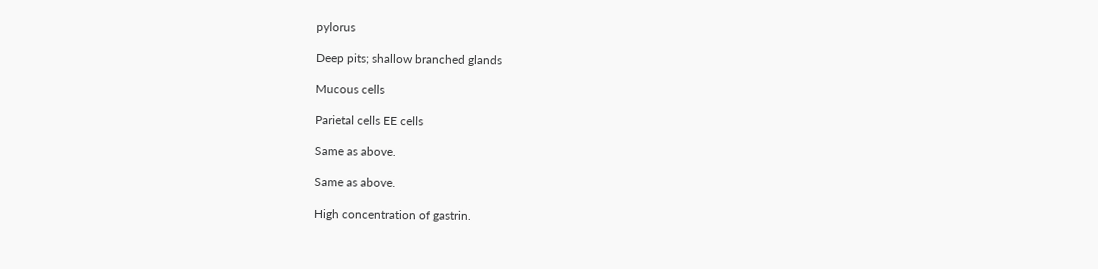pylorus

Deep pits; shallow branched glands

Mucous cells

Parietal cells EE cells

Same as above.

Same as above.

High concentration of gastrin.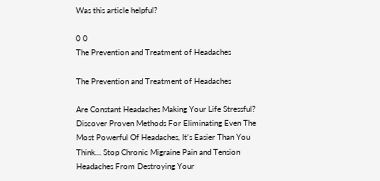Was this article helpful?

0 0
The Prevention and Treatment of Headaches

The Prevention and Treatment of Headaches

Are Constant Headaches Making Your Life Stressful? Discover Proven Methods For Eliminating Even The Most Powerful Of Headaches, It’s Easier Than You Think… Stop Chronic Migraine Pain and Tension Headaches From Destroying Your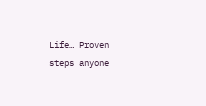Life… Proven steps anyone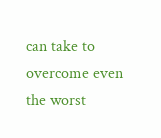can take to overcome even the worst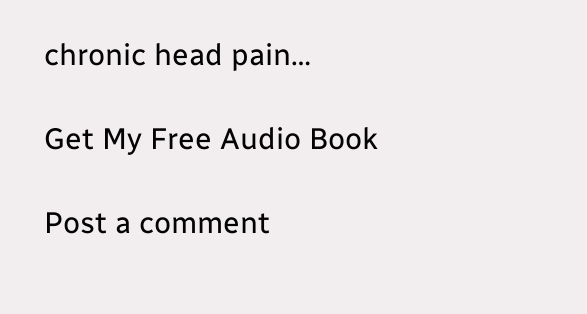chronic head pain…

Get My Free Audio Book

Post a comment